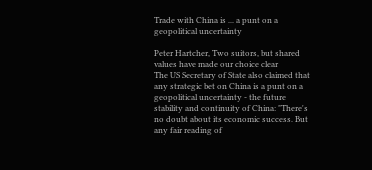Trade with China is ... a punt on a geopolitical uncertainty

Peter Hartcher, Two suitors, but shared values have made our choice clear
The US Secretary of State also claimed that any strategic bet on China is a punt on a geopolitical uncertainty - the future stability and continuity of China: "There's no doubt about its economic success. But any fair reading of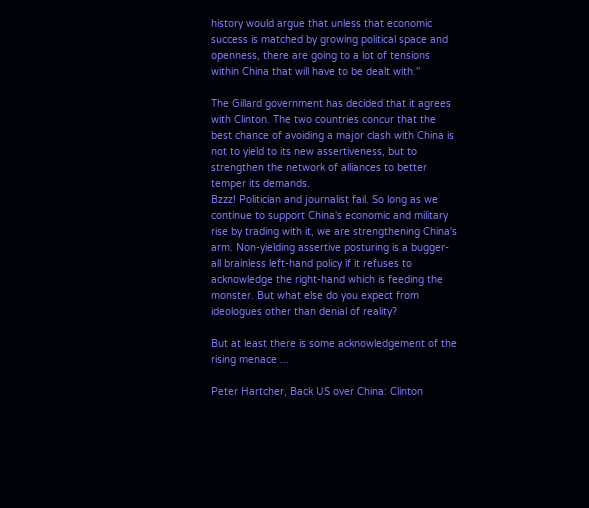history would argue that unless that economic success is matched by growing political space and openness, there are going to a lot of tensions within China that will have to be dealt with.''

The Gillard government has decided that it agrees with Clinton. The two countries concur that the best chance of avoiding a major clash with China is not to yield to its new assertiveness, but to strengthen the network of alliances to better temper its demands.
Bzzz! Politician and journalist fail. So long as we continue to support China's economic and military rise by trading with it, we are strengthening China's arm. Non-yielding assertive posturing is a bugger-all brainless left-hand policy if it refuses to acknowledge the right-hand which is feeding the monster. But what else do you expect from ideologues other than denial of reality?

But at least there is some acknowledgement of the rising menace ...

Peter Hartcher, Back US over China: Clinton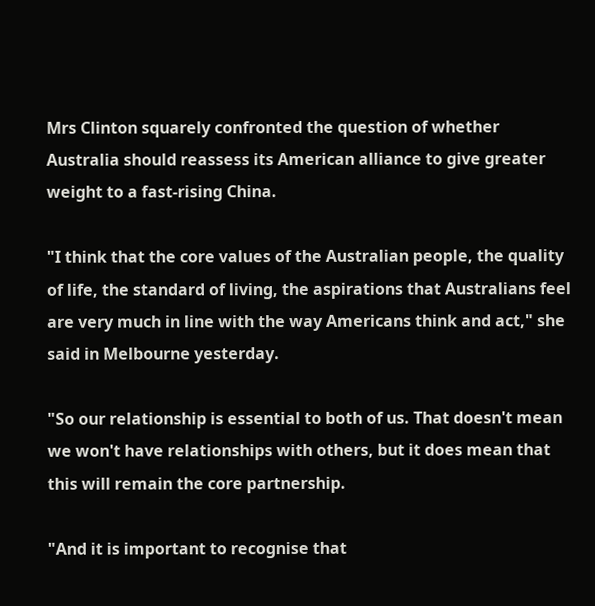Mrs Clinton squarely confronted the question of whether Australia should reassess its American alliance to give greater weight to a fast-rising China.

"I think that the core values of the Australian people, the quality of life, the standard of living, the aspirations that Australians feel are very much in line with the way Americans think and act," she said in Melbourne yesterday.

"So our relationship is essential to both of us. That doesn't mean we won't have relationships with others, but it does mean that this will remain the core partnership.

"And it is important to recognise that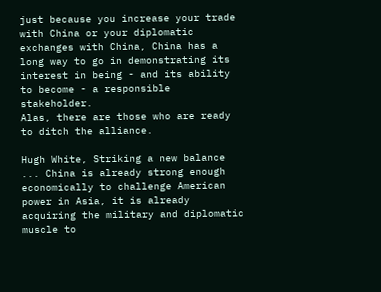just because you increase your trade with China or your diplomatic exchanges with China, China has a long way to go in demonstrating its interest in being - and its ability to become - a responsible stakeholder.
Alas, there are those who are ready to ditch the alliance.

Hugh White, Striking a new balance
... China is already strong enough economically to challenge American power in Asia, it is already acquiring the military and diplomatic muscle to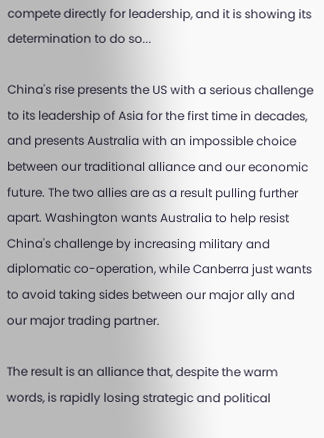compete directly for leadership, and it is showing its determination to do so...

China's rise presents the US with a serious challenge to its leadership of Asia for the first time in decades, and presents Australia with an impossible choice between our traditional alliance and our economic future. The two allies are as a result pulling further apart. Washington wants Australia to help resist China's challenge by increasing military and diplomatic co-operation, while Canberra just wants to avoid taking sides between our major ally and our major trading partner.

The result is an alliance that, despite the warm words, is rapidly losing strategic and political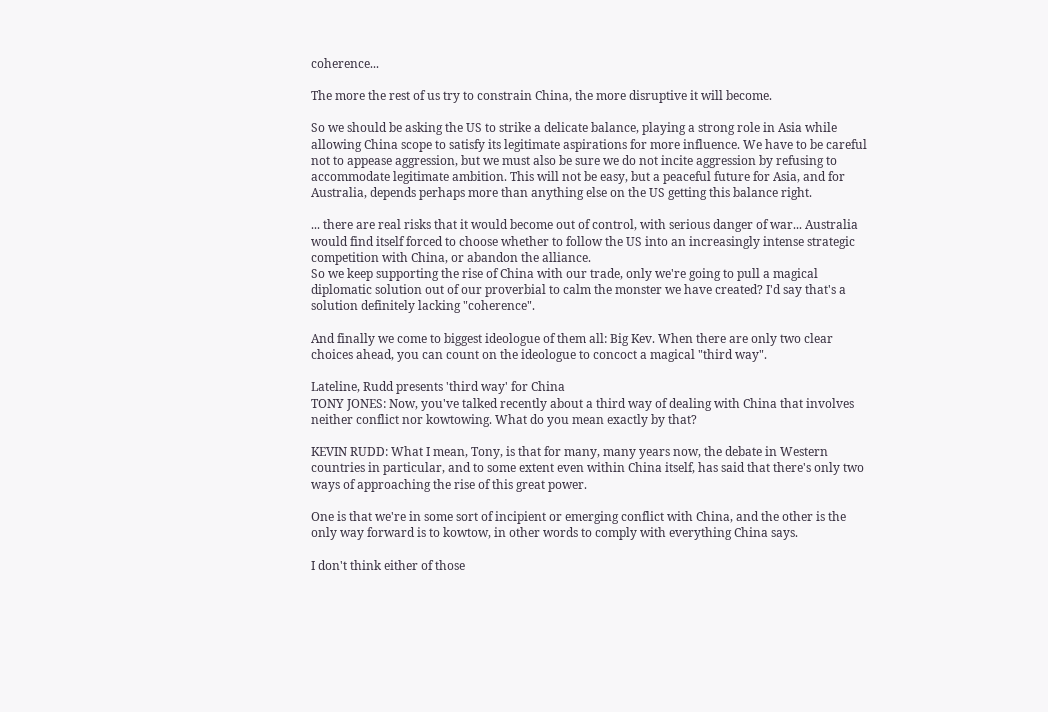coherence...

The more the rest of us try to constrain China, the more disruptive it will become.

So we should be asking the US to strike a delicate balance, playing a strong role in Asia while allowing China scope to satisfy its legitimate aspirations for more influence. We have to be careful not to appease aggression, but we must also be sure we do not incite aggression by refusing to accommodate legitimate ambition. This will not be easy, but a peaceful future for Asia, and for Australia, depends perhaps more than anything else on the US getting this balance right.

... there are real risks that it would become out of control, with serious danger of war... Australia would find itself forced to choose whether to follow the US into an increasingly intense strategic competition with China, or abandon the alliance.
So we keep supporting the rise of China with our trade, only we're going to pull a magical diplomatic solution out of our proverbial to calm the monster we have created? I'd say that's a solution definitely lacking "coherence".

And finally we come to biggest ideologue of them all: Big Kev. When there are only two clear choices ahead, you can count on the ideologue to concoct a magical "third way".

Lateline, Rudd presents 'third way' for China
TONY JONES: Now, you've talked recently about a third way of dealing with China that involves neither conflict nor kowtowing. What do you mean exactly by that?

KEVIN RUDD: What I mean, Tony, is that for many, many years now, the debate in Western countries in particular, and to some extent even within China itself, has said that there's only two ways of approaching the rise of this great power.

One is that we're in some sort of incipient or emerging conflict with China, and the other is the only way forward is to kowtow, in other words to comply with everything China says.

I don't think either of those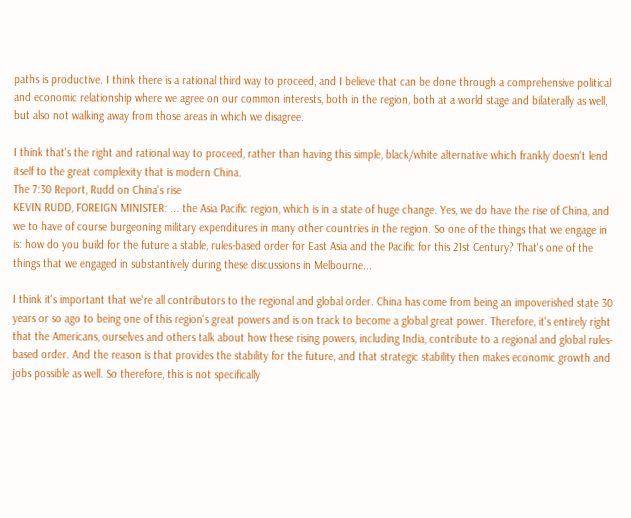paths is productive. I think there is a rational third way to proceed, and I believe that can be done through a comprehensive political and economic relationship where we agree on our common interests, both in the region, both at a world stage and bilaterally as well, but also not walking away from those areas in which we disagree.

I think that's the right and rational way to proceed, rather than having this simple, black/white alternative which frankly doesn't lend itself to the great complexity that is modern China.
The 7:30 Report, Rudd on China's rise
KEVIN RUDD, FOREIGN MINISTER: ... the Asia Pacific region, which is in a state of huge change. Yes, we do have the rise of China, and we to have of course burgeoning military expenditures in many other countries in the region. So one of the things that we engage in is: how do you build for the future a stable, rules-based order for East Asia and the Pacific for this 21st Century? That's one of the things that we engaged in substantively during these discussions in Melbourne...

I think it's important that we're all contributors to the regional and global order. China has come from being an impoverished state 30 years or so ago to being one of this region's great powers and is on track to become a global great power. Therefore, it's entirely right that the Americans, ourselves and others talk about how these rising powers, including India, contribute to a regional and global rules-based order. And the reason is that provides the stability for the future, and that strategic stability then makes economic growth and jobs possible as well. So therefore, this is not specifically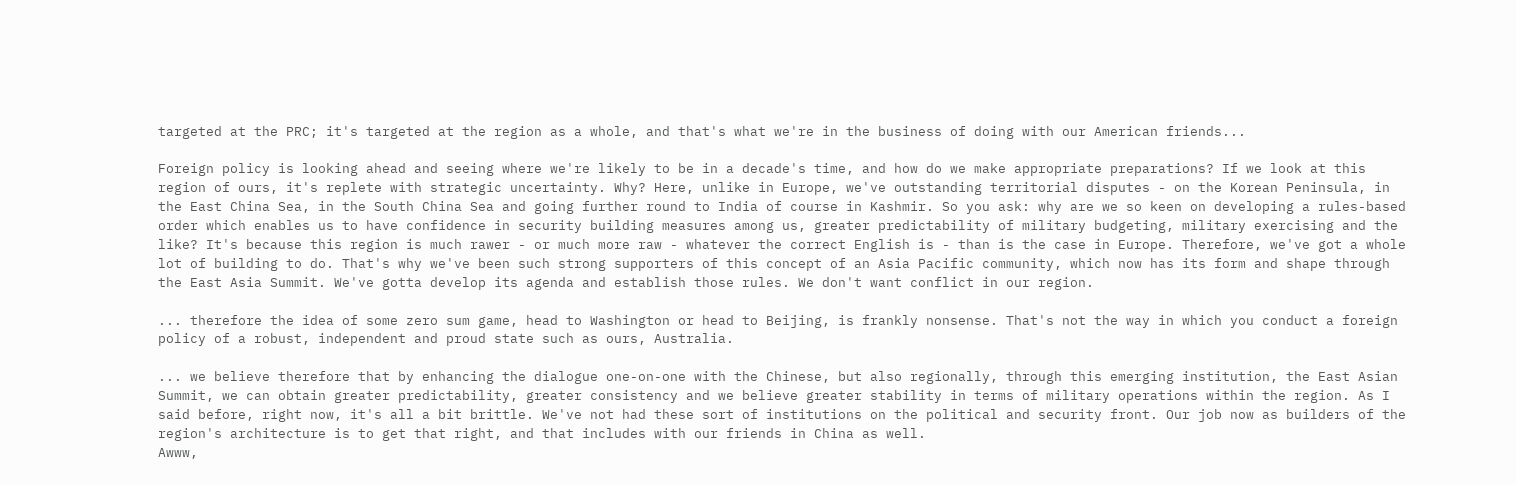targeted at the PRC; it's targeted at the region as a whole, and that's what we're in the business of doing with our American friends...

Foreign policy is looking ahead and seeing where we're likely to be in a decade's time, and how do we make appropriate preparations? If we look at this region of ours, it's replete with strategic uncertainty. Why? Here, unlike in Europe, we've outstanding territorial disputes - on the Korean Peninsula, in the East China Sea, in the South China Sea and going further round to India of course in Kashmir. So you ask: why are we so keen on developing a rules-based order which enables us to have confidence in security building measures among us, greater predictability of military budgeting, military exercising and the like? It's because this region is much rawer - or much more raw - whatever the correct English is - than is the case in Europe. Therefore, we've got a whole lot of building to do. That's why we've been such strong supporters of this concept of an Asia Pacific community, which now has its form and shape through the East Asia Summit. We've gotta develop its agenda and establish those rules. We don't want conflict in our region.

... therefore the idea of some zero sum game, head to Washington or head to Beijing, is frankly nonsense. That's not the way in which you conduct a foreign policy of a robust, independent and proud state such as ours, Australia.

... we believe therefore that by enhancing the dialogue one-on-one with the Chinese, but also regionally, through this emerging institution, the East Asian Summit, we can obtain greater predictability, greater consistency and we believe greater stability in terms of military operations within the region. As I said before, right now, it's all a bit brittle. We've not had these sort of institutions on the political and security front. Our job now as builders of the region's architecture is to get that right, and that includes with our friends in China as well.
Awww,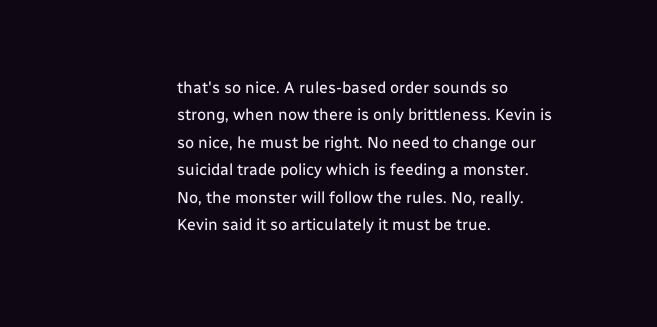that's so nice. A rules-based order sounds so strong, when now there is only brittleness. Kevin is so nice, he must be right. No need to change our suicidal trade policy which is feeding a monster. No, the monster will follow the rules. No, really. Kevin said it so articulately it must be true.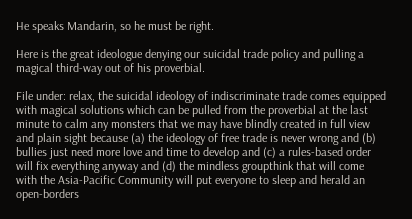He speaks Mandarin, so he must be right.

Here is the great ideologue denying our suicidal trade policy and pulling a magical third-way out of his proverbial.

File under: relax, the suicidal ideology of indiscriminate trade comes equipped with magical solutions which can be pulled from the proverbial at the last minute to calm any monsters that we may have blindly created in full view and plain sight because (a) the ideology of free trade is never wrong and (b) bullies just need more love and time to develop and (c) a rules-based order will fix everything anyway and (d) the mindless groupthink that will come with the Asia-Pacific Community will put everyone to sleep and herald an open-borders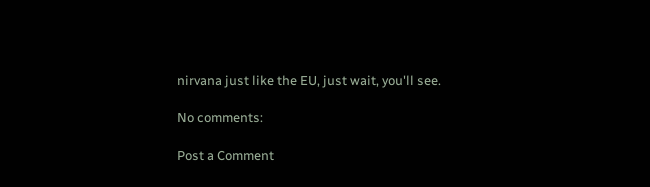nirvana just like the EU, just wait, you'll see.

No comments:

Post a Comment